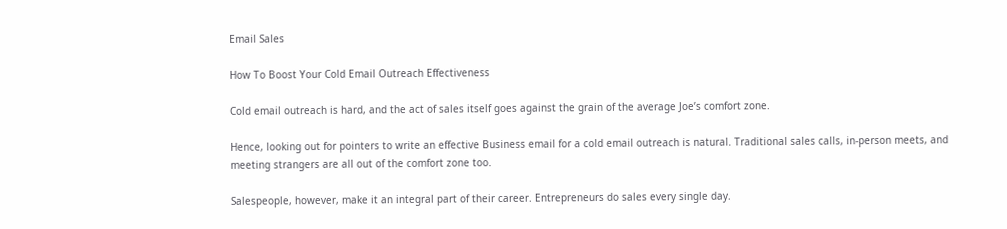Email Sales

How To Boost Your Cold Email Outreach Effectiveness

Cold email outreach is hard, and the act of sales itself goes against the grain of the average Joe’s comfort zone.

Hence, looking out for pointers to write an effective Business email for a cold email outreach is natural. Traditional sales calls, in-person meets, and meeting strangers are all out of the comfort zone too.

Salespeople, however, make it an integral part of their career. Entrepreneurs do sales every single day.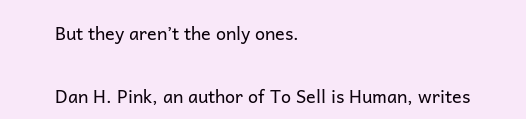But they aren’t the only ones.

Dan H. Pink, an author of To Sell is Human, writes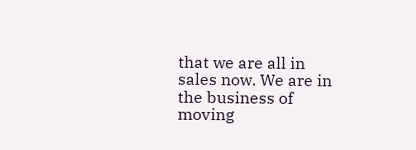that we are all in sales now. We are in the business of moving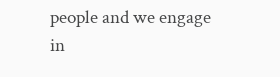people and we engage in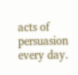acts of persuasion every day.